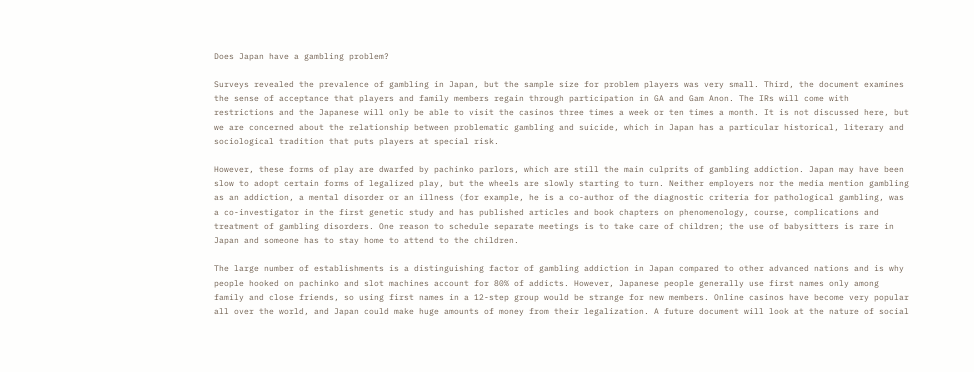Does Japan have a gambling problem?

Surveys revealed the prevalence of gambling in Japan, but the sample size for problem players was very small. Third, the document examines the sense of acceptance that players and family members regain through participation in GA and Gam Anon. The IRs will come with restrictions and the Japanese will only be able to visit the casinos three times a week or ten times a month. It is not discussed here, but we are concerned about the relationship between problematic gambling and suicide, which in Japan has a particular historical, literary and sociological tradition that puts players at special risk.

However, these forms of play are dwarfed by pachinko parlors, which are still the main culprits of gambling addiction. Japan may have been slow to adopt certain forms of legalized play, but the wheels are slowly starting to turn. Neither employers nor the media mention gambling as an addiction, a mental disorder or an illness (for example, he is a co-author of the diagnostic criteria for pathological gambling, was a co-investigator in the first genetic study and has published articles and book chapters on phenomenology, course, complications and treatment of gambling disorders. One reason to schedule separate meetings is to take care of children; the use of babysitters is rare in Japan and someone has to stay home to attend to the children.

The large number of establishments is a distinguishing factor of gambling addiction in Japan compared to other advanced nations and is why people hooked on pachinko and slot machines account for 80% of addicts. However, Japanese people generally use first names only among family and close friends, so using first names in a 12-step group would be strange for new members. Online casinos have become very popular all over the world, and Japan could make huge amounts of money from their legalization. A future document will look at the nature of social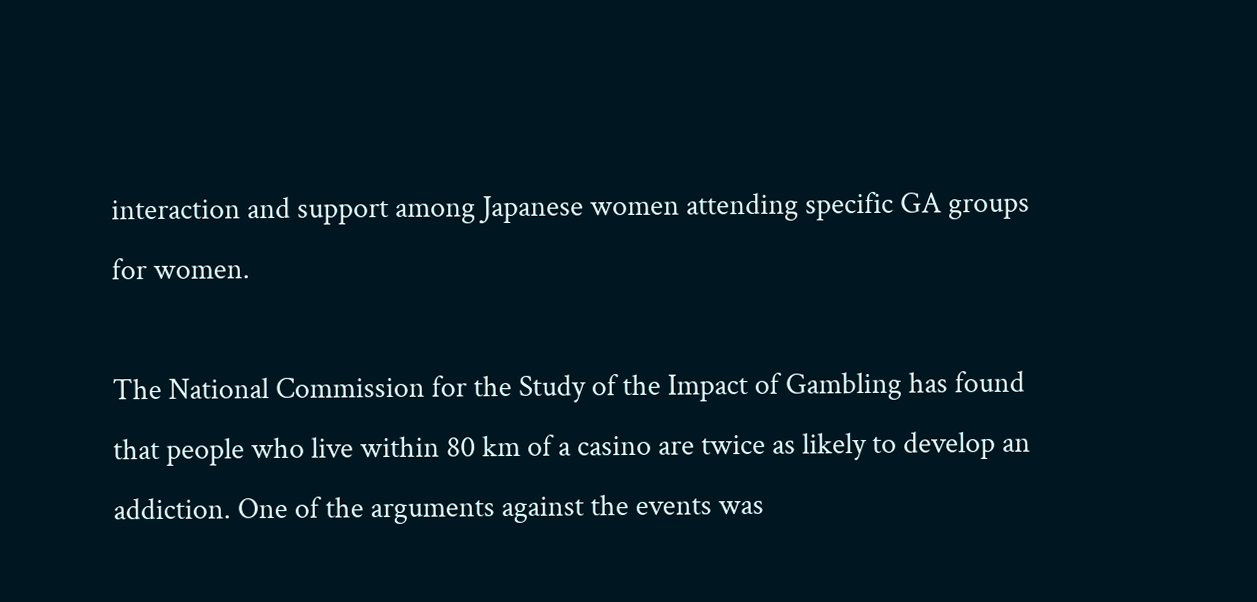interaction and support among Japanese women attending specific GA groups for women.

The National Commission for the Study of the Impact of Gambling has found that people who live within 80 km of a casino are twice as likely to develop an addiction. One of the arguments against the events was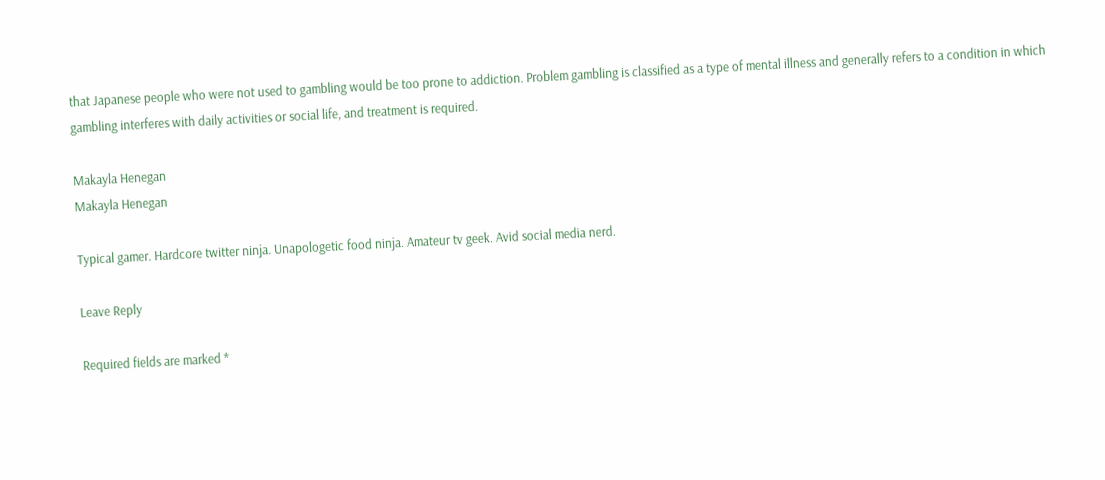that Japanese people who were not used to gambling would be too prone to addiction. Problem gambling is classified as a type of mental illness and generally refers to a condition in which gambling interferes with daily activities or social life, and treatment is required.

Makayla Henegan
Makayla Henegan

Typical gamer. Hardcore twitter ninja. Unapologetic food ninja. Amateur tv geek. Avid social media nerd.

Leave Reply

Required fields are marked *